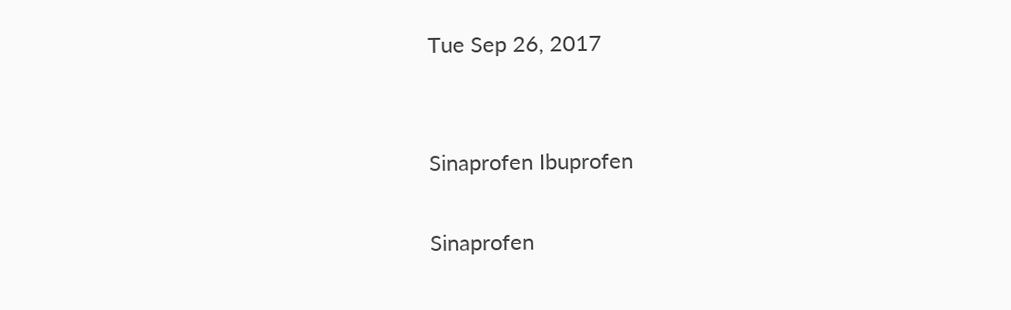Tue Sep 26, 2017


Sinaprofen Ibuprofen

Sinaprofen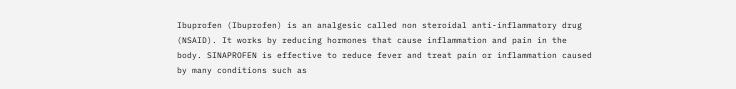Ibuprofen (Ibuprofen) is an analgesic called non steroidal anti-inflammatory drug (NSAID). It works by reducing hormones that cause inflammation and pain in the body. SINAPROFEN is effective to reduce fever and treat pain or inflammation caused by many conditions such as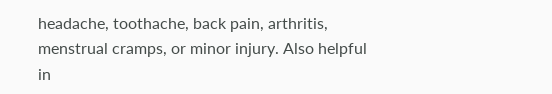headache, toothache, back pain, arthritis, menstrual cramps, or minor injury. Also helpful in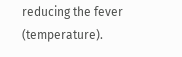reducing the fever (temperature).